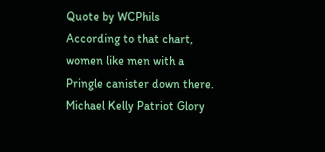Quote by WCPhils
According to that chart, women like men with a Pringle canister down there.
Michael Kelly Patriot Glory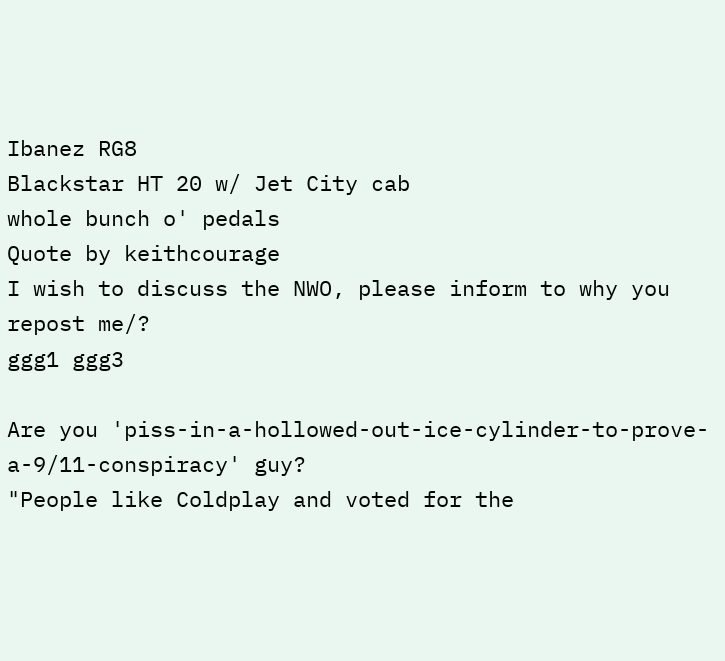Ibanez RG8
Blackstar HT 20 w/ Jet City cab
whole bunch o' pedals
Quote by keithcourage
I wish to discuss the NWO, please inform to why you repost me/?
ggg1 ggg3

Are you 'piss-in-a-hollowed-out-ice-cylinder-to-prove-a-9/11-conspiracy' guy?
"People like Coldplay and voted for the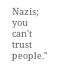Nazis; you can't trust people."